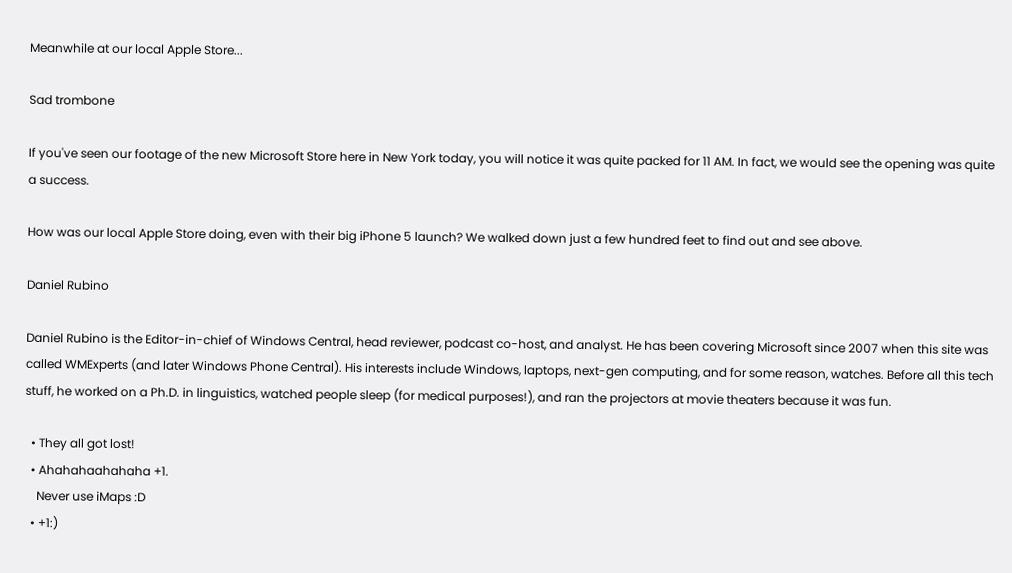Meanwhile at our local Apple Store...

Sad trombone

If you've seen our footage of the new Microsoft Store here in New York today, you will notice it was quite packed for 11 AM. In fact, we would see the opening was quite a success.

How was our local Apple Store doing, even with their big iPhone 5 launch? We walked down just a few hundred feet to find out and see above.

Daniel Rubino

Daniel Rubino is the Editor-in-chief of Windows Central, head reviewer, podcast co-host, and analyst. He has been covering Microsoft since 2007 when this site was called WMExperts (and later Windows Phone Central). His interests include Windows, laptops, next-gen computing, and for some reason, watches. Before all this tech stuff, he worked on a Ph.D. in linguistics, watched people sleep (for medical purposes!), and ran the projectors at movie theaters because it was fun.

  • They all got lost!
  • Ahahahaahahaha +1.
    Never use iMaps :D
  • +1:)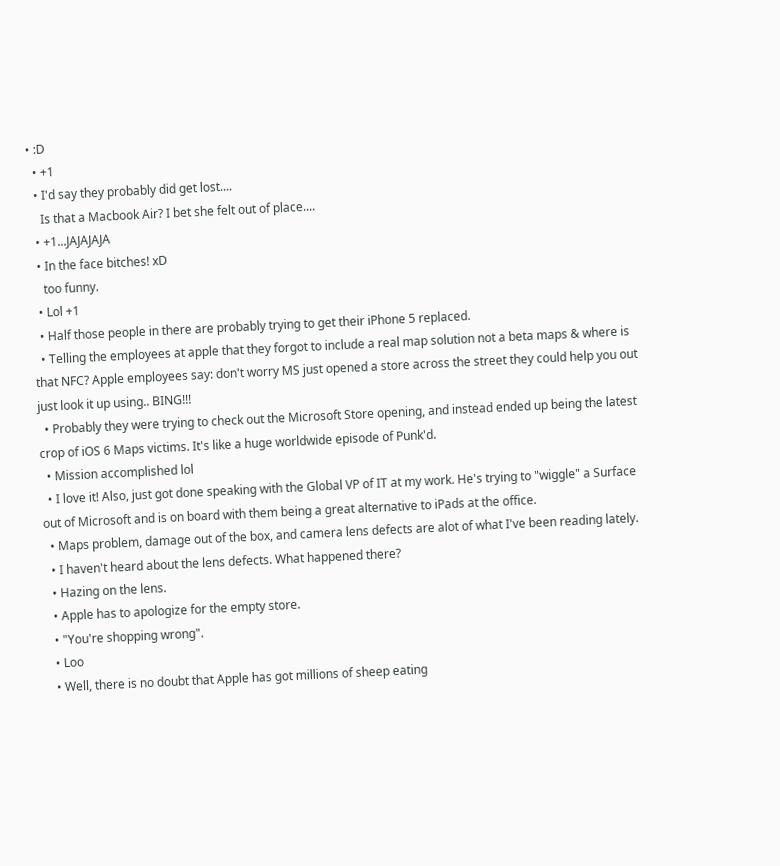• :D
  • +1
  • I'd say they probably did get lost....
    Is that a Macbook Air? I bet she felt out of place....
  • +1...JAJAJAJA
  • In the face bitches! xD
    too funny.
  • Lol +1
  • Half those people in there are probably trying to get their iPhone 5 replaced.
  • Telling the employees at apple that they forgot to include a real map solution not a beta maps & where is that NFC? Apple employees say: don't worry MS just opened a store across the street they could help you out just look it up using.. BING!!!
  • Probably they were trying to check out the Microsoft Store opening, and instead ended up being the latest crop of iOS 6 Maps victims. It's like a huge worldwide episode of Punk'd.
  • Mission accomplished lol
  • I love it! Also, just got done speaking with the Global VP of IT at my work. He's trying to "wiggle" a Surface out of Microsoft and is on board with them being a great alternative to iPads at the office.
  • Maps problem, damage out of the box, and camera lens defects are alot of what I've been reading lately.
  • I haven't heard about the lens defects. What happened there?
  • Hazing on the lens.
  • Apple has to apologize for the empty store.
  • "You're shopping wrong".
  • Loo
  • Well, there is no doubt that Apple has got millions of sheep eating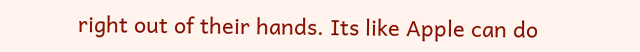right out of their hands. Its like Apple can do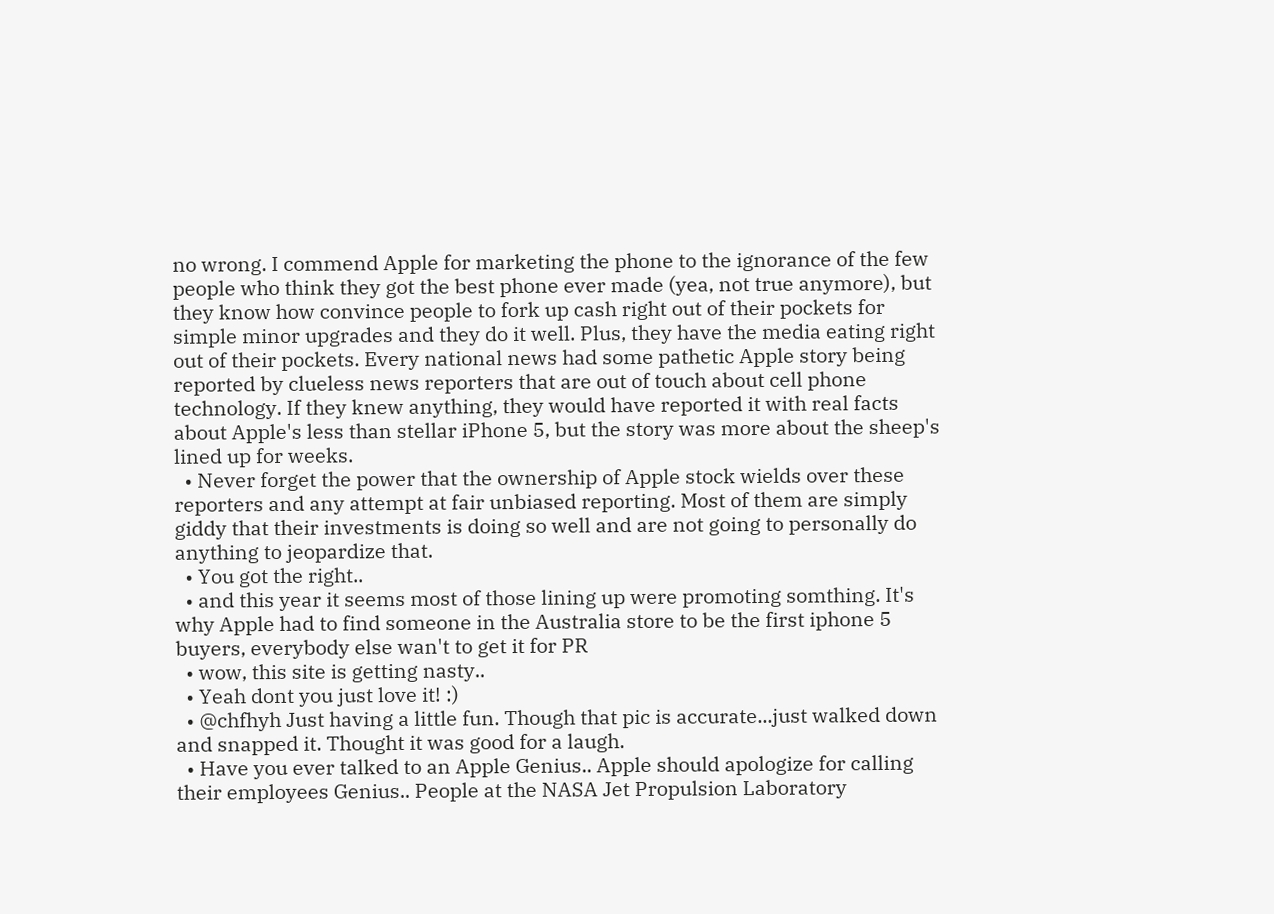no wrong. I commend Apple for marketing the phone to the ignorance of the few people who think they got the best phone ever made (yea, not true anymore), but they know how convince people to fork up cash right out of their pockets for simple minor upgrades and they do it well. Plus, they have the media eating right out of their pockets. Every national news had some pathetic Apple story being reported by clueless news reporters that are out of touch about cell phone technology. If they knew anything, they would have reported it with real facts about Apple's less than stellar iPhone 5, but the story was more about the sheep's lined up for weeks.
  • Never forget the power that the ownership of Apple stock wields over these reporters and any attempt at fair unbiased reporting. Most of them are simply giddy that their investments is doing so well and are not going to personally do anything to jeopardize that.
  • You got the right..
  • and this year it seems most of those lining up were promoting somthing. It's why Apple had to find someone in the Australia store to be the first iphone 5 buyers, everybody else wan't to get it for PR
  • wow, this site is getting nasty..
  • Yeah dont you just love it! :)
  • @chfhyh Just having a little fun. Though that pic is accurate...just walked down and snapped it. Thought it was good for a laugh.
  • Have you ever talked to an Apple Genius.. Apple should apologize for calling their employees Genius.. People at the NASA Jet Propulsion Laboratory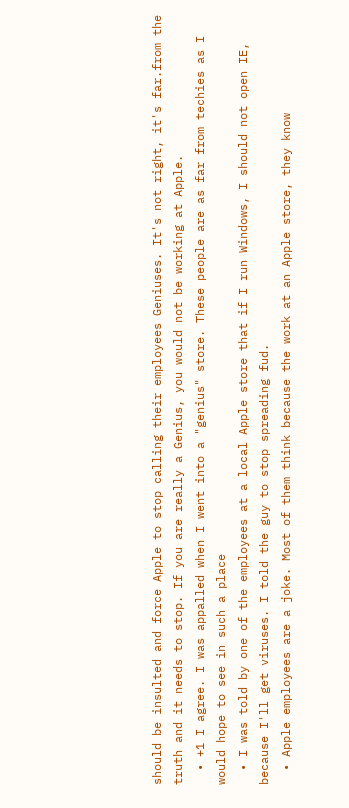should be insulted and force Apple to stop calling their employees Geniuses. It's not right, it's far.from the truth and it needs to stop. If you are really a Genius, you would not be working at Apple.
  • +1 I agree. I was appalled when I went into a "genius" store. These people are as far from techies as I would hope to see in such a place
  • I was told by one of the employees at a local Apple store that if I run Windows, I should not open IE, because I'll get viruses. I told the guy to stop spreading fud.
  • Apple employees are a joke. Most of them think because the work at an Apple store, they know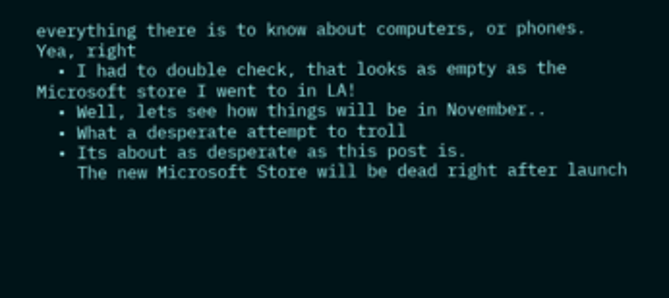everything there is to know about computers, or phones. Yea, right
  • I had to double check, that looks as empty as the Microsoft store I went to in LA!
  • Well, lets see how things will be in November..
  • What a desperate attempt to troll
  • Its about as desperate as this post is.
    The new Microsoft Store will be dead right after launch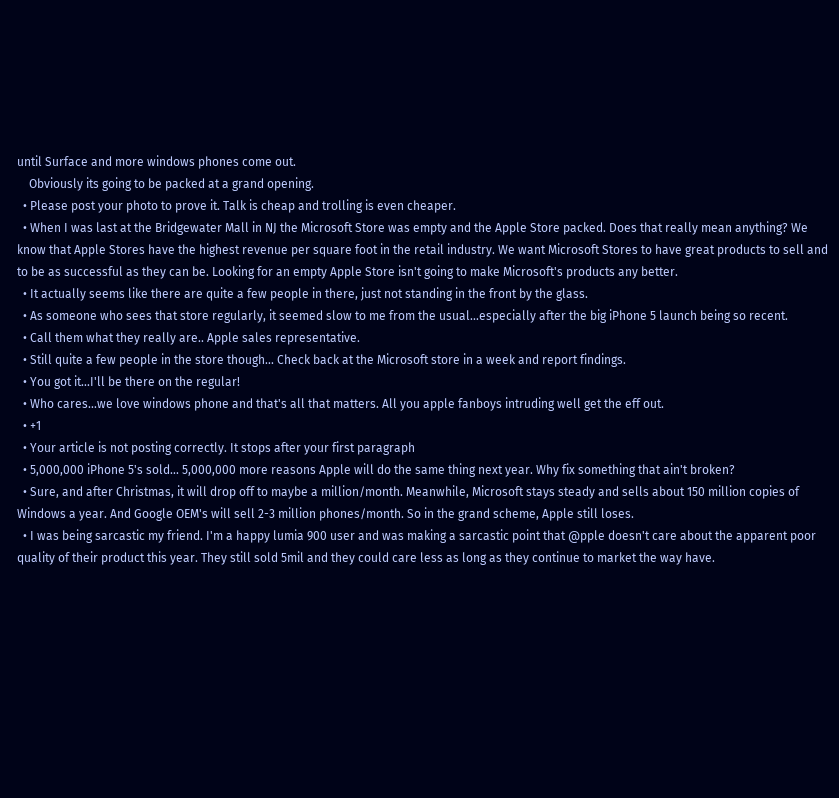until Surface and more windows phones come out.
    Obviously its going to be packed at a grand opening.
  • Please post your photo to prove it. Talk is cheap and trolling is even cheaper.
  • When I was last at the Bridgewater Mall in NJ the Microsoft Store was empty and the Apple Store packed. Does that really mean anything? We know that Apple Stores have the highest revenue per square foot in the retail industry. We want Microsoft Stores to have great products to sell and to be as successful as they can be. Looking for an empty Apple Store isn't going to make Microsoft's products any better.
  • It actually seems like there are quite a few people in there, just not standing in the front by the glass.
  • As someone who sees that store regularly, it seemed slow to me from the usual...especially after the big iPhone 5 launch being so recent.
  • Call them what they really are.. Apple sales representative.
  • Still quite a few people in the store though... Check back at the Microsoft store in a week and report findings.
  • You got it...I'll be there on the regular!
  • Who cares...we love windows phone and that's all that matters. All you apple fanboys intruding well get the eff out.
  • +1
  • Your article is not posting correctly. It stops after your first paragraph
  • 5,000,000 iPhone 5's sold... 5,000,000 more reasons Apple will do the same thing next year. Why fix something that ain't broken?
  • Sure, and after Christmas, it will drop off to maybe a million/month. Meanwhile, Microsoft stays steady and sells about 150 million copies of Windows a year. And Google OEM's will sell 2-3 million phones/month. So in the grand scheme, Apple still loses.
  • I was being sarcastic my friend. I'm a happy lumia 900 user and was making a sarcastic point that @pple doesn't care about the apparent poor quality of their product this year. They still sold 5mil and they could care less as long as they continue to market the way have.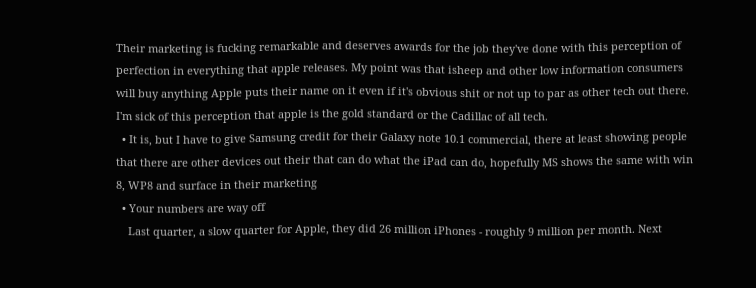Their marketing is fucking remarkable and deserves awards for the job they've done with this perception of perfection in everything that apple releases. My point was that isheep and other low information consumers will buy anything Apple puts their name on it even if it's obvious shit or not up to par as other tech out there. I'm sick of this perception that apple is the gold standard or the Cadillac of all tech.
  • It is, but I have to give Samsung credit for their Galaxy note 10.1 commercial, there at least showing people that there are other devices out their that can do what the iPad can do, hopefully MS shows the same with win 8, WP8 and surface in their marketing
  • Your numbers are way off
    Last quarter, a slow quarter for Apple, they did 26 million iPhones - roughly 9 million per month. Next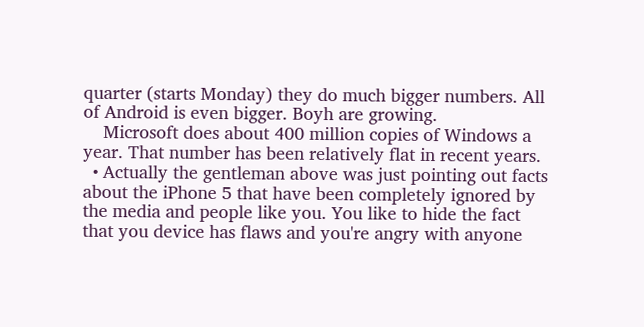quarter (starts Monday) they do much bigger numbers. All of Android is even bigger. Boyh are growing.
    Microsoft does about 400 million copies of Windows a year. That number has been relatively flat in recent years.
  • Actually the gentleman above was just pointing out facts about the iPhone 5 that have been completely ignored by the media and people like you. You like to hide the fact that you device has flaws and you're angry with anyone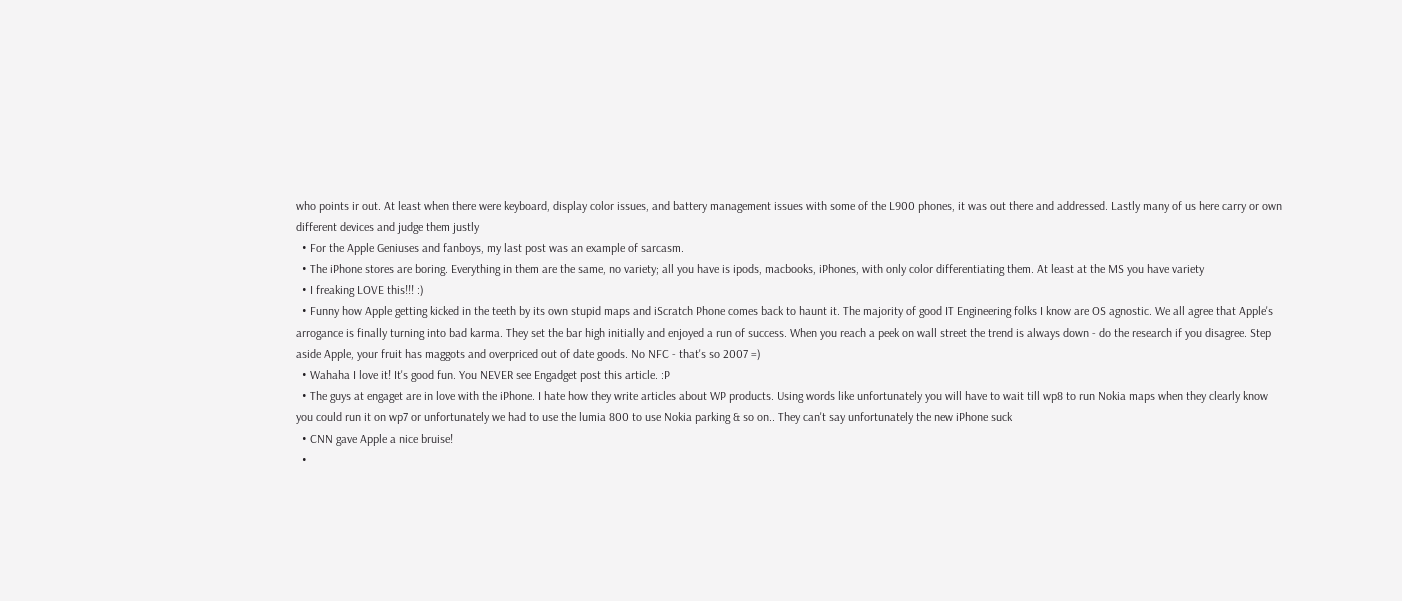who points ir out. At least when there were keyboard, display color issues, and battery management issues with some of the L900 phones, it was out there and addressed. Lastly many of us here carry or own different devices and judge them justly
  • For the Apple Geniuses and fanboys, my last post was an example of sarcasm.
  • The iPhone stores are boring. Everything in them are the same, no variety; all you have is ipods, macbooks, iPhones, with only color differentiating them. At least at the MS you have variety
  • I freaking LOVE this!!! :)
  • Funny how Apple getting kicked in the teeth by its own stupid maps and iScratch Phone comes back to haunt it. The majority of good IT Engineering folks I know are OS agnostic. We all agree that Apple's arrogance is finally turning into bad karma. They set the bar high initially and enjoyed a run of success. When you reach a peek on wall street the trend is always down - do the research if you disagree. Step aside Apple, your fruit has maggots and overpriced out of date goods. No NFC - that's so 2007 =)
  • Wahaha I love it! It's good fun. You NEVER see Engadget post this article. :P
  • The guys at engaget are in love with the iPhone. I hate how they write articles about WP products. Using words like unfortunately you will have to wait till wp8 to run Nokia maps when they clearly know you could run it on wp7 or unfortunately we had to use the lumia 800 to use Nokia parking & so on.. They can't say unfortunately the new iPhone suck
  • CNN gave Apple a nice bruise!
  •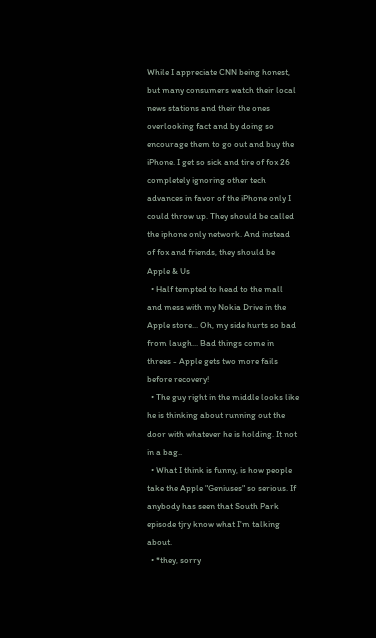While I appreciate CNN being honest, but many consumers watch their local news stations and their the ones overlooking fact and by doing so encourage them to go out and buy the iPhone. I get so sick and tire of fox 26 completely ignoring other tech advances in favor of the iPhone only I could throw up. They should be called the iphone only network. And instead of fox and friends, they should be Apple & Us
  • Half tempted to head to the mall and mess with my Nokia Drive in the Apple store... Oh, my side hurts so bad from laugh... Bad things come in threes - Apple gets two more fails before recovery!
  • The guy right in the middle looks like he is thinking about running out the door with whatever he is holding. It not in a bag..
  • What I think is funny, is how people take the Apple "Geniuses" so serious. If anybody has seen that South Park episode tjry know what I'm talking about.
  • *they, sorry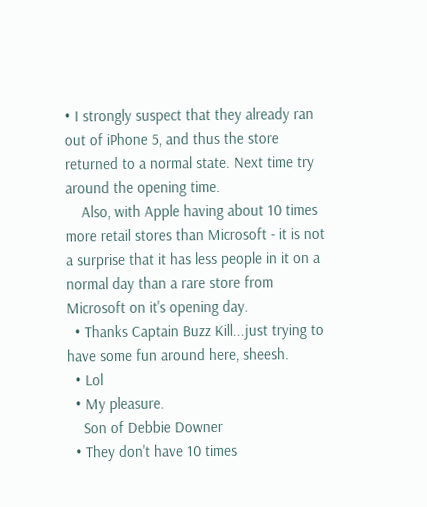• I strongly suspect that they already ran out of iPhone 5, and thus the store returned to a normal state. Next time try around the opening time.
    Also, with Apple having about 10 times more retail stores than Microsoft - it is not a surprise that it has less people in it on a normal day than a rare store from Microsoft on it's opening day.
  • Thanks Captain Buzz Kill...just trying to have some fun around here, sheesh.
  • Lol
  • My pleasure.
    Son of Debbie Downer
  • They don't have 10 times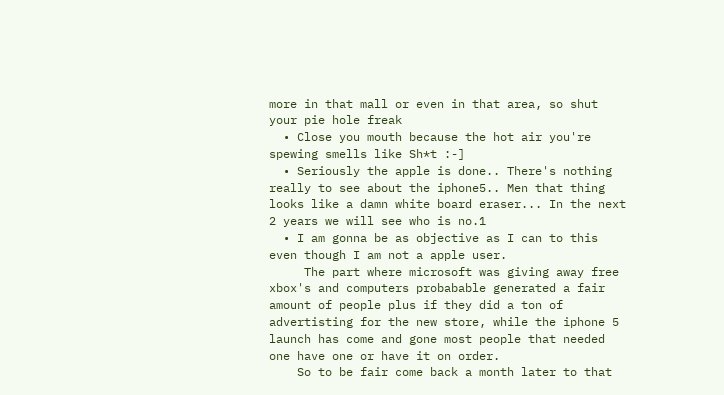more in that mall or even in that area, so shut your pie hole freak
  • Close you mouth because the hot air you're spewing smells like Sh*t :-]
  • Seriously the apple is done.. There's nothing really to see about the iphone5.. Men that thing looks like a damn white board eraser... In the next 2 years we will see who is no.1
  • I am gonna be as objective as I can to this even though I am not a apple user.
     The part where microsoft was giving away free xbox's and computers probabable generated a fair amount of people plus if they did a ton of advertisting for the new store, while the iphone 5 launch has come and gone most people that needed one have one or have it on order.
    So to be fair come back a month later to that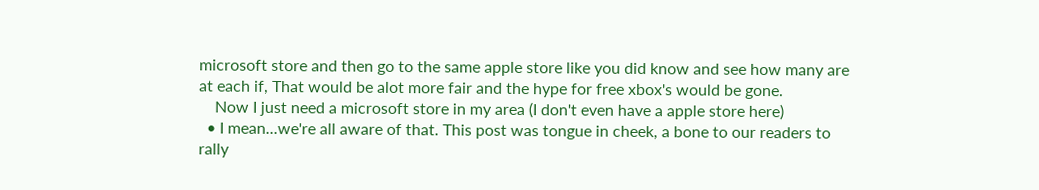microsoft store and then go to the same apple store like you did know and see how many are at each if, That would be alot more fair and the hype for free xbox's would be gone.
    Now I just need a microsoft store in my area (I don't even have a apple store here)
  • I mean...we're all aware of that. This post was tongue in cheek, a bone to our readers to rally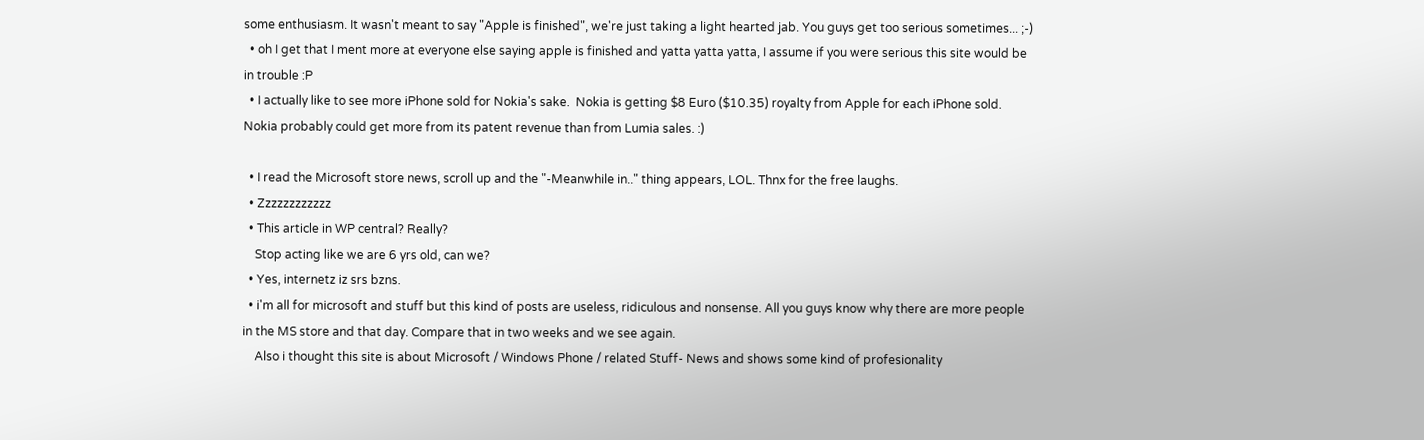some enthusiasm. It wasn't meant to say "Apple is finished", we're just taking a light hearted jab. You guys get too serious sometimes... ;-)
  • oh I get that I ment more at everyone else saying apple is finished and yatta yatta yatta, I assume if you were serious this site would be in trouble :P
  • I actually like to see more iPhone sold for Nokia's sake.  Nokia is getting $8 Euro ($10.35) royalty from Apple for each iPhone sold.  Nokia probably could get more from its patent revenue than from Lumia sales. :)

  • I read the Microsoft store news, scroll up and the "-Meanwhile in.." thing appears, LOL. Thnx for the free laughs.
  • Zzzzzzzzzzzz
  • This article in WP central? Really?
    Stop acting like we are 6 yrs old, can we?
  • Yes, internetz iz srs bzns.
  • i'm all for microsoft and stuff but this kind of posts are useless, ridiculous and nonsense. All you guys know why there are more people in the MS store and that day. Compare that in two weeks and we see again.
    Also i thought this site is about Microsoft / Windows Phone / related Stuff- News and shows some kind of profesionality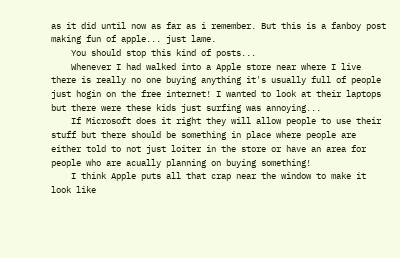as it did until now as far as i remember. But this is a fanboy post making fun of apple... just lame.
    You should stop this kind of posts...
    Whenever I had walked into a Apple store near where I live there is really no one buying anything it's usually full of people just hogin on the free internet! I wanted to look at their laptops but there were these kids just surfing was annoying...
    If Microsoft does it right they will allow people to use their stuff but there should be something in place where people are either told to not just loiter in the store or have an area for people who are acually planning on buying something!
    I think Apple puts all that crap near the window to make it look like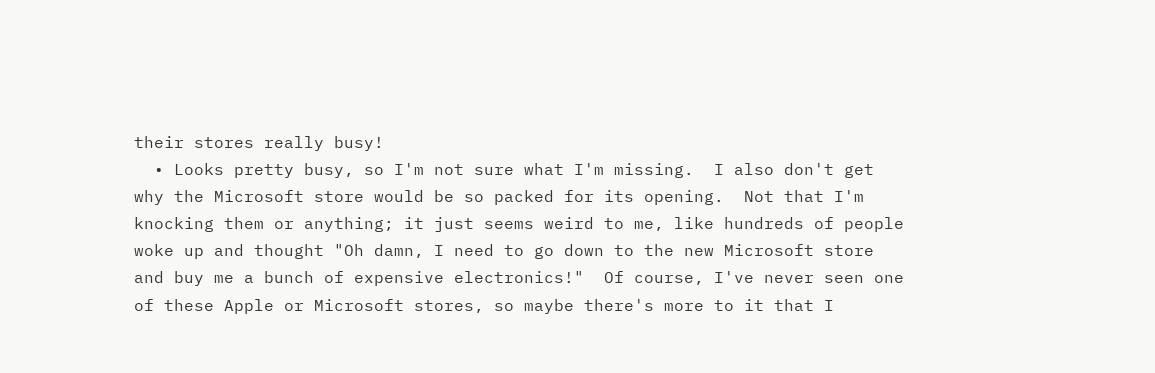their stores really busy!
  • Looks pretty busy, so I'm not sure what I'm missing.  I also don't get why the Microsoft store would be so packed for its opening.  Not that I'm knocking them or anything; it just seems weird to me, like hundreds of people woke up and thought "Oh damn, I need to go down to the new Microsoft store and buy me a bunch of expensive electronics!"  Of course, I've never seen one of these Apple or Microsoft stores, so maybe there's more to it that I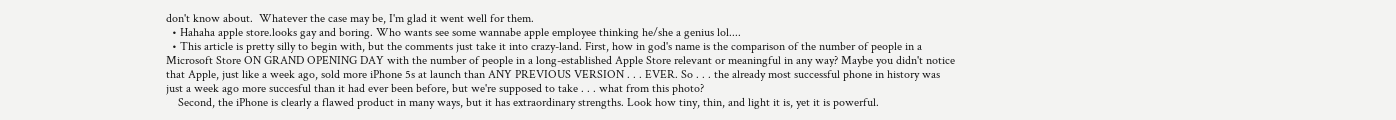don't know about.  Whatever the case may be, I'm glad it went well for them.
  • Hahaha apple store.looks gay and boring. Who wants see some wannabe apple employee thinking he/she a genius lol....
  • This article is pretty silly to begin with, but the comments just take it into crazy-land. First, how in god's name is the comparison of the number of people in a Microsoft Store ON GRAND OPENING DAY with the number of people in a long-established Apple Store relevant or meaningful in any way? Maybe you didn't notice that Apple, just like a week ago, sold more iPhone 5s at launch than ANY PREVIOUS VERSION . . . EVER. So . . . the already most successful phone in history was just a week ago more succesful than it had ever been before, but we're supposed to take . . . what from this photo?
    Second, the iPhone is clearly a flawed product in many ways, but it has extraordinary strengths. Look how tiny, thin, and light it is, yet it is powerful.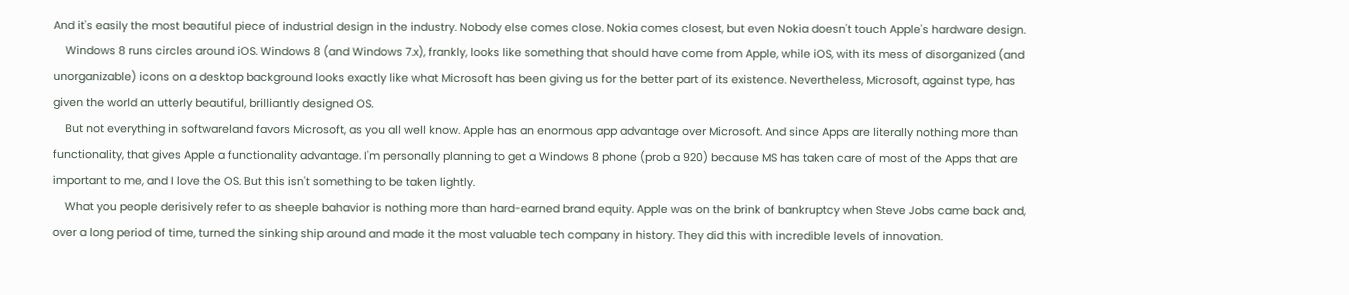And it's easily the most beautiful piece of industrial design in the industry. Nobody else comes close. Nokia comes closest, but even Nokia doesn't touch Apple's hardware design.
    Windows 8 runs circles around iOS. Windows 8 (and Windows 7.x), frankly, looks like something that should have come from Apple, while iOS, with its mess of disorganized (and unorganizable) icons on a desktop background looks exactly like what Microsoft has been giving us for the better part of its existence. Nevertheless, Microsoft, against type, has given the world an utterly beautiful, brilliantly designed OS.
    But not everything in softwareland favors Microsoft, as you all well know. Apple has an enormous app advantage over Microsoft. And since Apps are literally nothing more than functionality, that gives Apple a functionality advantage. I'm personally planning to get a Windows 8 phone (prob a 920) because MS has taken care of most of the Apps that are important to me, and I love the OS. But this isn't something to be taken lightly.
    What you people derisively refer to as sheeple bahavior is nothing more than hard-earned brand equity. Apple was on the brink of bankruptcy when Steve Jobs came back and, over a long period of time, turned the sinking ship around and made it the most valuable tech company in history. They did this with incredible levels of innovation.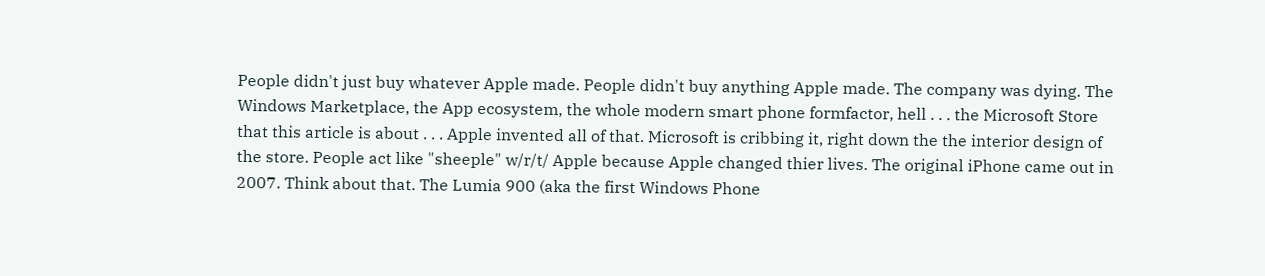People didn't just buy whatever Apple made. People didn't buy anything Apple made. The company was dying. The Windows Marketplace, the App ecosystem, the whole modern smart phone formfactor, hell . . . the Microsoft Store that this article is about . . . Apple invented all of that. Microsoft is cribbing it, right down the the interior design of the store. People act like "sheeple" w/r/t/ Apple because Apple changed thier lives. The original iPhone came out in 2007. Think about that. The Lumia 900 (aka the first Windows Phone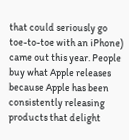that could seriously go toe-to-toe with an iPhone) came out this year. People buy what Apple releases because Apple has been consistently releasing products that delight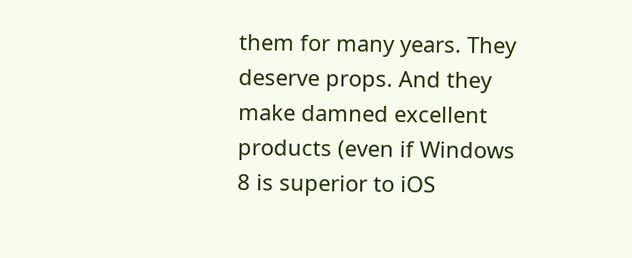them for many years. They deserve props. And they make damned excellent products (even if Windows 8 is superior to iOS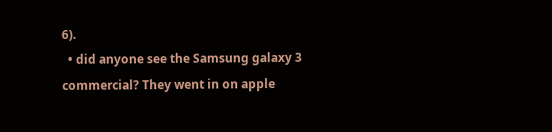6).
  • did anyone see the Samsung galaxy 3 commercial? They went in on apple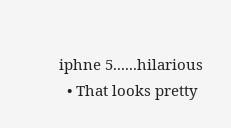iphne 5......hilarious
  • That looks pretty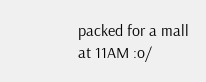packed for a mall at 11AM :o/